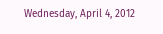Wednesday, April 4, 2012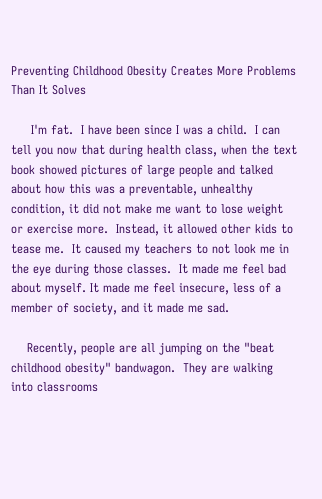Preventing Childhood Obesity Creates More Problems Than It Solves

     I'm fat.  I have been since I was a child.  I can tell you now that during health class, when the text book showed pictures of large people and talked about how this was a preventable, unhealthy condition, it did not make me want to lose weight or exercise more.  Instead, it allowed other kids to tease me.  It caused my teachers to not look me in the eye during those classes.  It made me feel bad about myself. It made me feel insecure, less of a member of society, and it made me sad.

    Recently, people are all jumping on the "beat childhood obesity" bandwagon.  They are walking into classrooms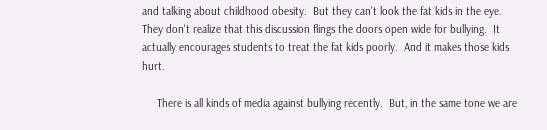and talking about childhood obesity.  But they can't look the fat kids in the eye.  They don't realize that this discussion flings the doors open wide for bullying.  It actually encourages students to treat the fat kids poorly.  And it makes those kids hurt.

     There is all kinds of media against bullying recently.  But, in the same tone we are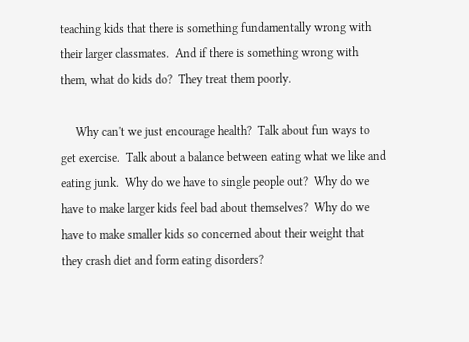teaching kids that there is something fundamentally wrong with their larger classmates.  And if there is something wrong with them, what do kids do?  They treat them poorly.

     Why can't we just encourage health?  Talk about fun ways to get exercise.  Talk about a balance between eating what we like and eating junk.  Why do we have to single people out?  Why do we have to make larger kids feel bad about themselves?  Why do we have to make smaller kids so concerned about their weight that they crash diet and form eating disorders?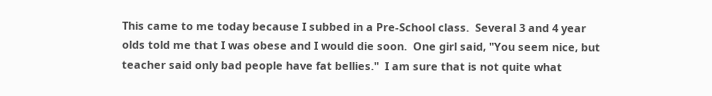This came to me today because I subbed in a Pre-School class.  Several 3 and 4 year olds told me that I was obese and I would die soon.  One girl said, "You seem nice, but teacher said only bad people have fat bellies."  I am sure that is not quite what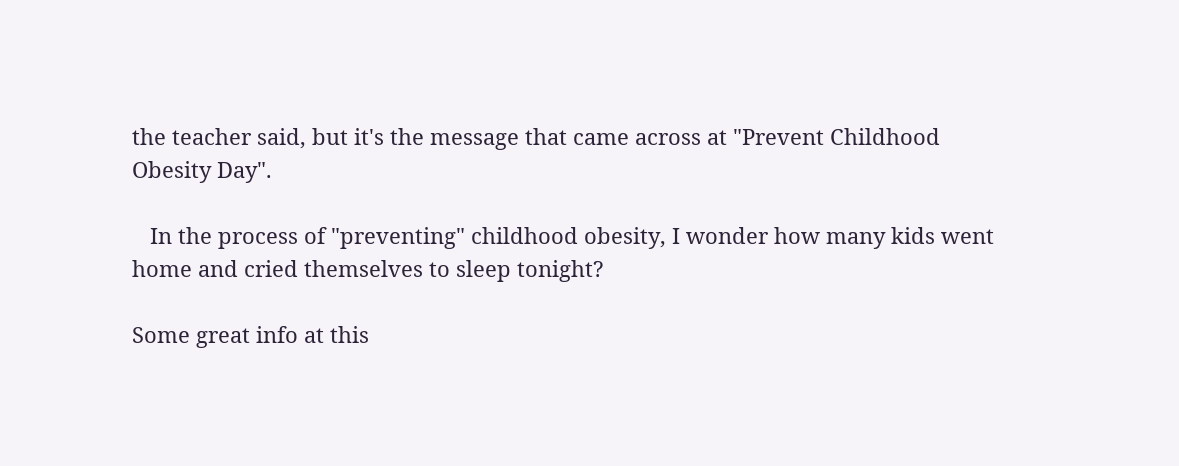the teacher said, but it's the message that came across at "Prevent Childhood Obesity Day".

   In the process of "preventing" childhood obesity, I wonder how many kids went home and cried themselves to sleep tonight?

Some great info at this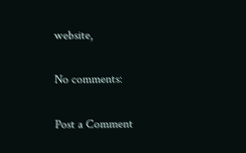website,

No comments:

Post a Comment